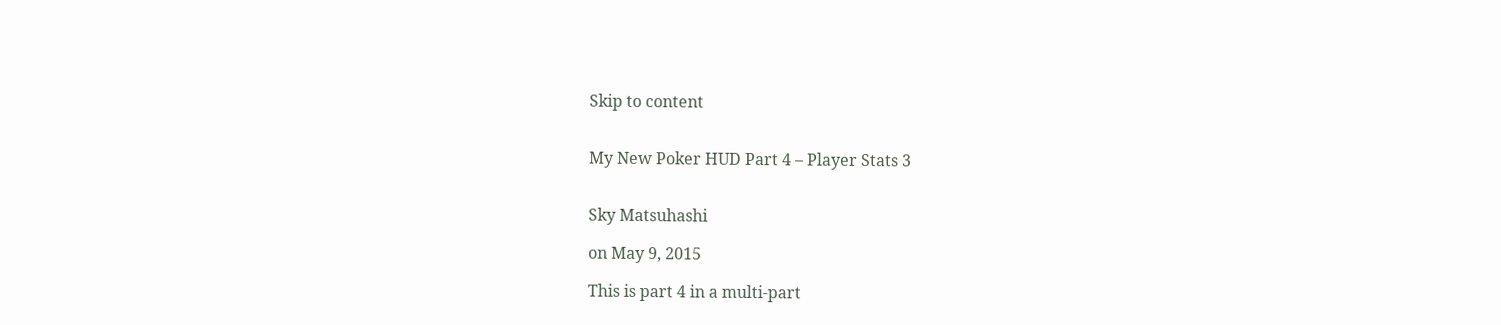Skip to content


My New Poker HUD Part 4 – Player Stats 3


Sky Matsuhashi

on May 9, 2015

This is part 4 in a multi-part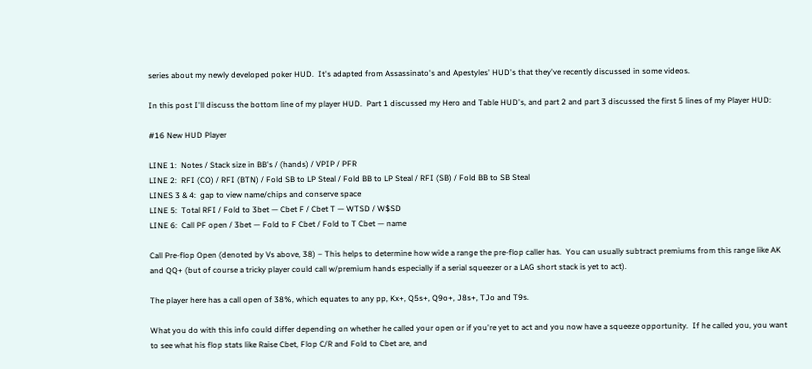series about my newly developed poker HUD.  It's adapted from Assassinato's and Apestyles' HUD's that they've recently discussed in some videos.

In this post I'll discuss the bottom line of my player HUD.  Part 1 discussed my Hero and Table HUD's, and part 2 and part 3 discussed the first 5 lines of my Player HUD:

#16 New HUD Player

LINE 1:  Notes / Stack size in BB's / (hands) / VPIP / PFR
LINE 2:  RFI (CO) / RFI (BTN) / Fold SB to LP Steal / Fold BB to LP Steal / RFI (SB) / Fold BB to SB Steal
LINES 3 & 4:  gap to view name/chips and conserve space
LINE 5:  Total RFI / Fold to 3bet — Cbet F / Cbet T — WTSD / W$SD
LINE 6:  Call PF open / 3bet — Fold to F Cbet / Fold to T Cbet — name

Call Pre-flop Open (denoted by Vs above, 38) – This helps to determine how wide a range the pre-flop caller has.  You can usually subtract premiums from this range like AK and QQ+ (but of course a tricky player could call w/premium hands especially if a serial squeezer or a LAG short stack is yet to act).

The player here has a call open of 38%, which equates to any pp, Kx+, Q5s+, Q9o+, J8s+, TJo and T9s.

What you do with this info could differ depending on whether he called your open or if you're yet to act and you now have a squeeze opportunity.  If he called you, you want to see what his flop stats like Raise Cbet, Flop C/R and Fold to Cbet are, and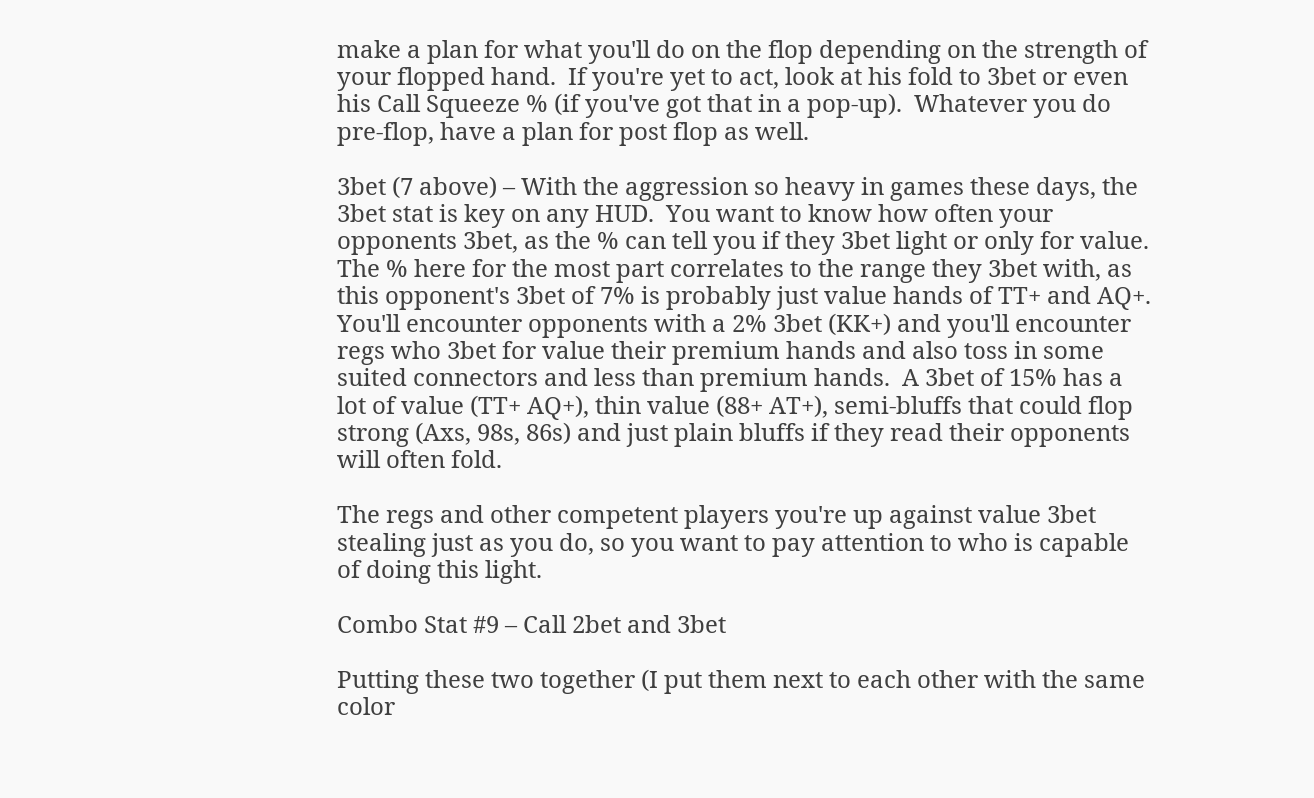make a plan for what you'll do on the flop depending on the strength of your flopped hand.  If you're yet to act, look at his fold to 3bet or even his Call Squeeze % (if you've got that in a pop-up).  Whatever you do pre-flop, have a plan for post flop as well.

3bet (7 above) – With the aggression so heavy in games these days, the 3bet stat is key on any HUD.  You want to know how often your opponents 3bet, as the % can tell you if they 3bet light or only for value.  The % here for the most part correlates to the range they 3bet with, as this opponent's 3bet of 7% is probably just value hands of TT+ and AQ+.  You'll encounter opponents with a 2% 3bet (KK+) and you'll encounter regs who 3bet for value their premium hands and also toss in some suited connectors and less than premium hands.  A 3bet of 15% has a lot of value (TT+ AQ+), thin value (88+ AT+), semi-bluffs that could flop strong (Axs, 98s, 86s) and just plain bluffs if they read their opponents will often fold.

The regs and other competent players you're up against value 3bet stealing just as you do, so you want to pay attention to who is capable of doing this light.

Combo Stat #9 – Call 2bet and 3bet

Putting these two together (I put them next to each other with the same color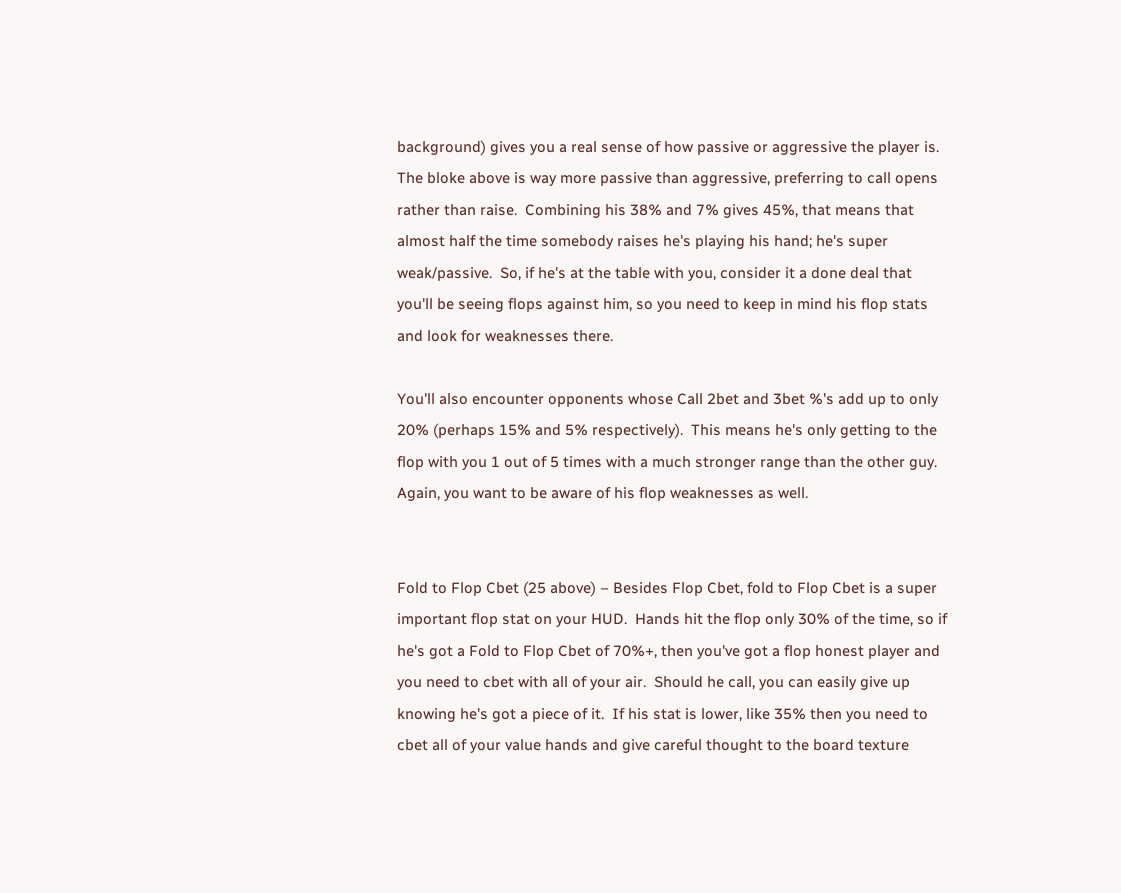background) gives you a real sense of how passive or aggressive the player is.  The bloke above is way more passive than aggressive, preferring to call opens rather than raise.  Combining his 38% and 7% gives 45%, that means that almost half the time somebody raises he's playing his hand; he's super weak/passive.  So, if he's at the table with you, consider it a done deal that you'll be seeing flops against him, so you need to keep in mind his flop stats and look for weaknesses there.

You'll also encounter opponents whose Call 2bet and 3bet %'s add up to only 20% (perhaps 15% and 5% respectively).  This means he's only getting to the flop with you 1 out of 5 times with a much stronger range than the other guy. Again, you want to be aware of his flop weaknesses as well.


Fold to Flop Cbet (25 above) – Besides Flop Cbet, fold to Flop Cbet is a super important flop stat on your HUD.  Hands hit the flop only 30% of the time, so if he's got a Fold to Flop Cbet of 70%+, then you've got a flop honest player and you need to cbet with all of your air.  Should he call, you can easily give up knowing he's got a piece of it.  If his stat is lower, like 35% then you need to cbet all of your value hands and give careful thought to the board texture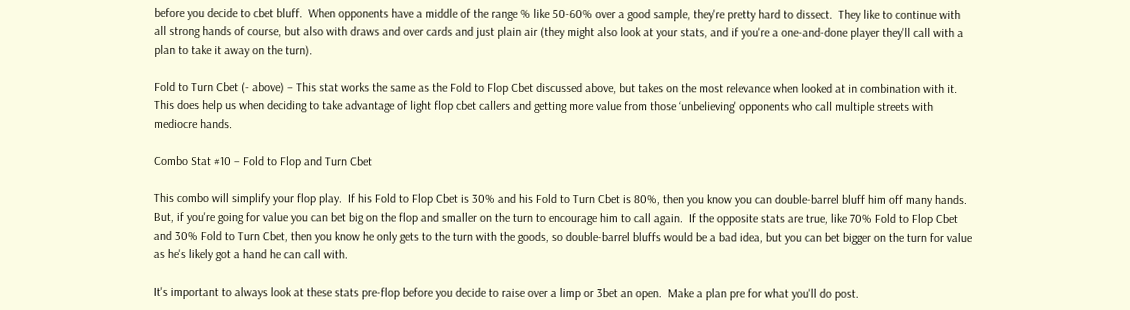before you decide to cbet bluff.  When opponents have a middle of the range % like 50-60% over a good sample, they're pretty hard to dissect.  They like to continue with all strong hands of course, but also with draws and over cards and just plain air (they might also look at your stats, and if you're a one-and-done player they'll call with a plan to take it away on the turn).

Fold to Turn Cbet (- above) – This stat works the same as the Fold to Flop Cbet discussed above, but takes on the most relevance when looked at in combination with it.  This does help us when deciding to take advantage of light flop cbet callers and getting more value from those ‘unbelieving' opponents who call multiple streets with mediocre hands.

Combo Stat #10 – Fold to Flop and Turn Cbet

This combo will simplify your flop play.  If his Fold to Flop Cbet is 30% and his Fold to Turn Cbet is 80%, then you know you can double-barrel bluff him off many hands.  But, if you're going for value you can bet big on the flop and smaller on the turn to encourage him to call again.  If the opposite stats are true, like 70% Fold to Flop Cbet and 30% Fold to Turn Cbet, then you know he only gets to the turn with the goods, so double-barrel bluffs would be a bad idea, but you can bet bigger on the turn for value as he's likely got a hand he can call with.

It's important to always look at these stats pre-flop before you decide to raise over a limp or 3bet an open.  Make a plan pre for what you'll do post.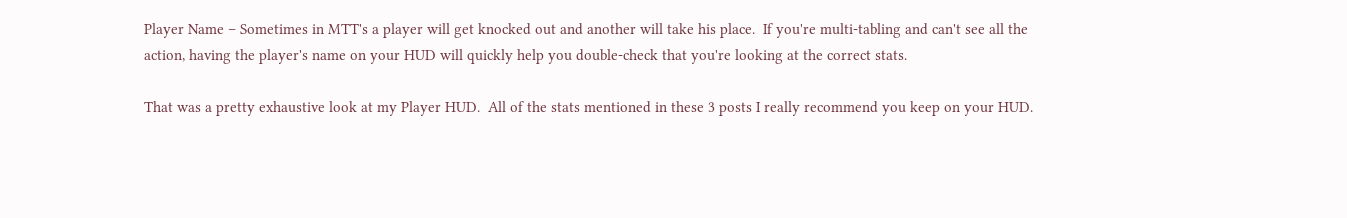Player Name – Sometimes in MTT's a player will get knocked out and another will take his place.  If you're multi-tabling and can't see all the action, having the player's name on your HUD will quickly help you double-check that you're looking at the correct stats.

That was a pretty exhaustive look at my Player HUD.  All of the stats mentioned in these 3 posts I really recommend you keep on your HUD.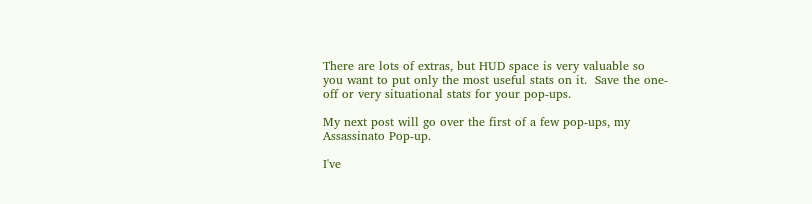There are lots of extras, but HUD space is very valuable so you want to put only the most useful stats on it.  Save the one-off or very situational stats for your pop-ups.

My next post will go over the first of a few pop-ups, my Assassinato Pop-up.

I've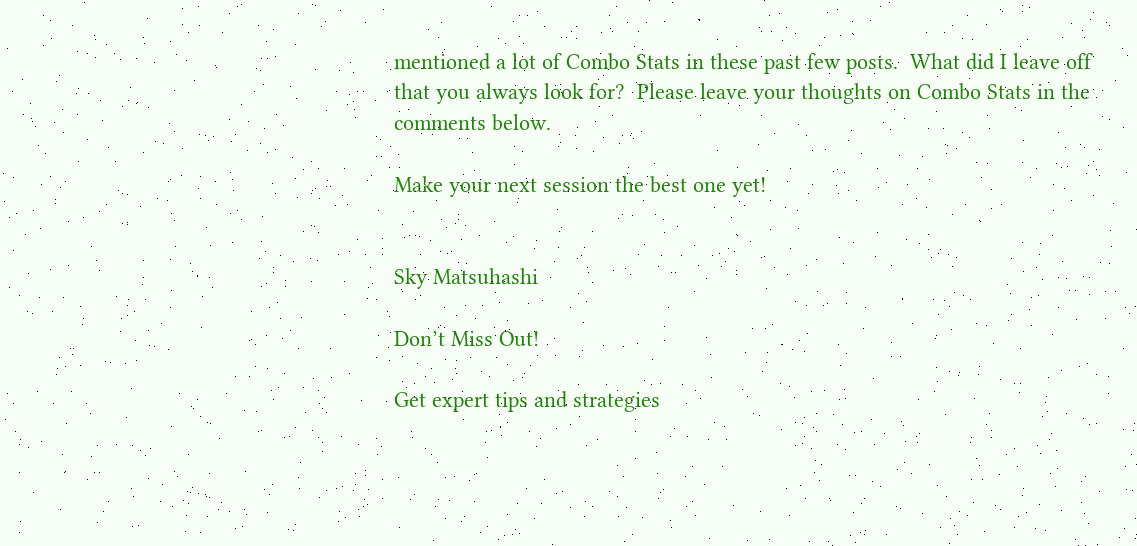mentioned a lot of Combo Stats in these past few posts.  What did I leave off that you always look for?  Please leave your thoughts on Combo Stats in the comments below.

Make your next session the best one yet!


Sky Matsuhashi

Don’t Miss Out!

Get expert tips and strategies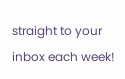straight to your inbox each week!